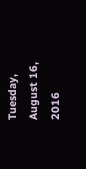Tuesday, August 16, 2016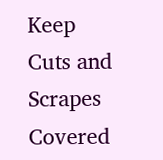Keep Cuts and Scrapes Covered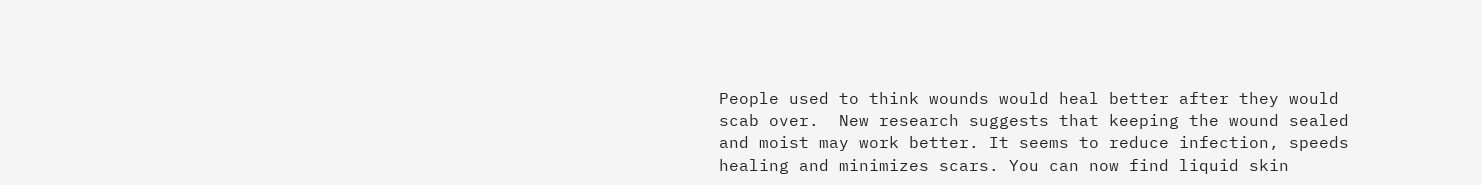People used to think wounds would heal better after they would scab over.  New research suggests that keeping the wound sealed and moist may work better. It seems to reduce infection, speeds healing and minimizes scars. You can now find liquid skin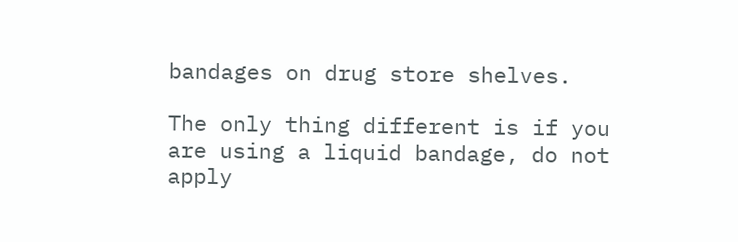bandages on drug store shelves.

The only thing different is if you are using a liquid bandage, do not apply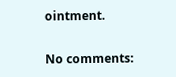ointment.

No comments: